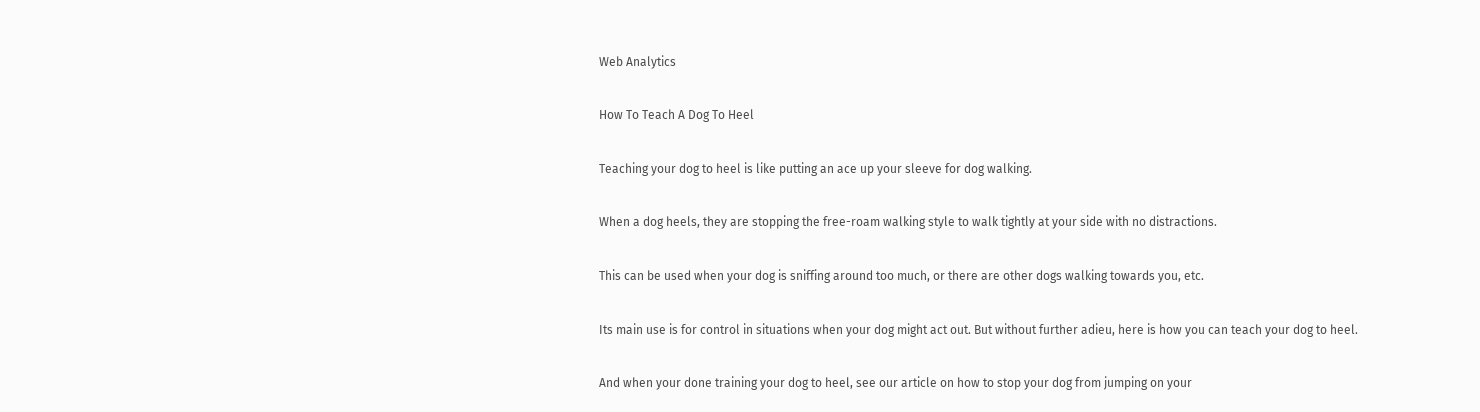Web Analytics

How To Teach A Dog To Heel

Teaching your dog to heel is like putting an ace up your sleeve for dog walking.

When a dog heels, they are stopping the free-roam walking style to walk tightly at your side with no distractions.

This can be used when your dog is sniffing around too much, or there are other dogs walking towards you, etc.

Its main use is for control in situations when your dog might act out. But without further adieu, here is how you can teach your dog to heel.

And when your done training your dog to heel, see our article on how to stop your dog from jumping on your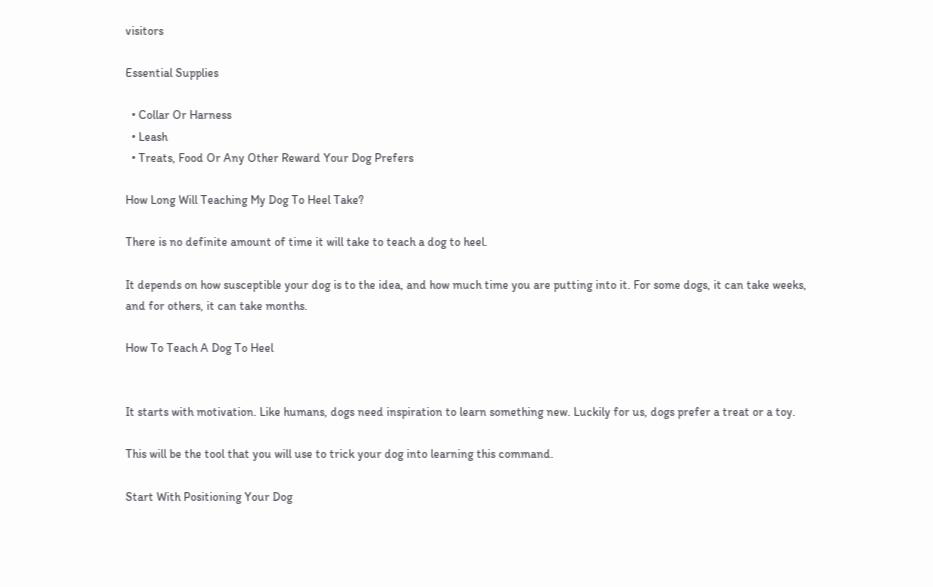visitors

Essential Supplies

  • Collar Or Harness
  • Leash
  • Treats, Food Or Any Other Reward Your Dog Prefers

How Long Will Teaching My Dog To Heel Take?

There is no definite amount of time it will take to teach a dog to heel.

It depends on how susceptible your dog is to the idea, and how much time you are putting into it. For some dogs, it can take weeks, and for others, it can take months.

How To Teach A Dog To Heel


It starts with motivation. Like humans, dogs need inspiration to learn something new. Luckily for us, dogs prefer a treat or a toy.

This will be the tool that you will use to trick your dog into learning this command.

Start With Positioning Your Dog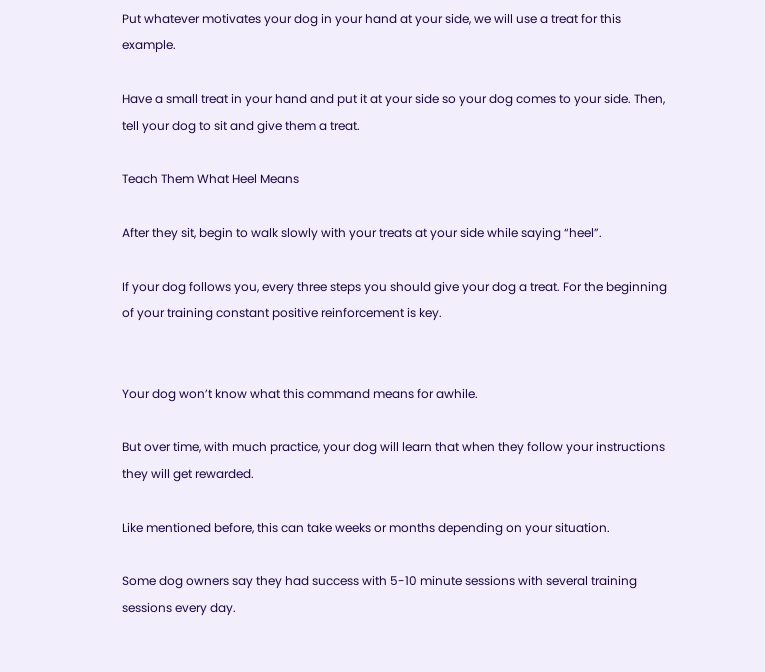Put whatever motivates your dog in your hand at your side, we will use a treat for this example.

Have a small treat in your hand and put it at your side so your dog comes to your side. Then, tell your dog to sit and give them a treat.

Teach Them What Heel Means

After they sit, begin to walk slowly with your treats at your side while saying “heel”.

If your dog follows you, every three steps you should give your dog a treat. For the beginning of your training constant positive reinforcement is key.


Your dog won’t know what this command means for awhile.

But over time, with much practice, your dog will learn that when they follow your instructions they will get rewarded.

Like mentioned before, this can take weeks or months depending on your situation.

Some dog owners say they had success with 5-10 minute sessions with several training sessions every day.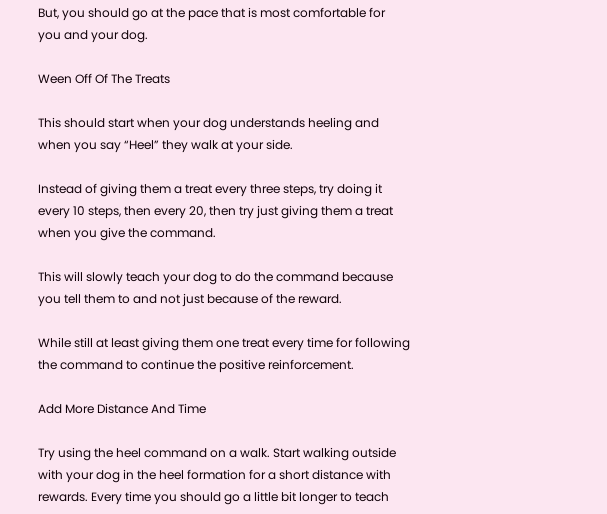But, you should go at the pace that is most comfortable for you and your dog.

Ween Off Of The Treats

This should start when your dog understands heeling and when you say “Heel” they walk at your side.

Instead of giving them a treat every three steps, try doing it every 10 steps, then every 20, then try just giving them a treat when you give the command.

This will slowly teach your dog to do the command because you tell them to and not just because of the reward.

While still at least giving them one treat every time for following the command to continue the positive reinforcement.

Add More Distance And Time

Try using the heel command on a walk. Start walking outside with your dog in the heel formation for a short distance with rewards. Every time you should go a little bit longer to teach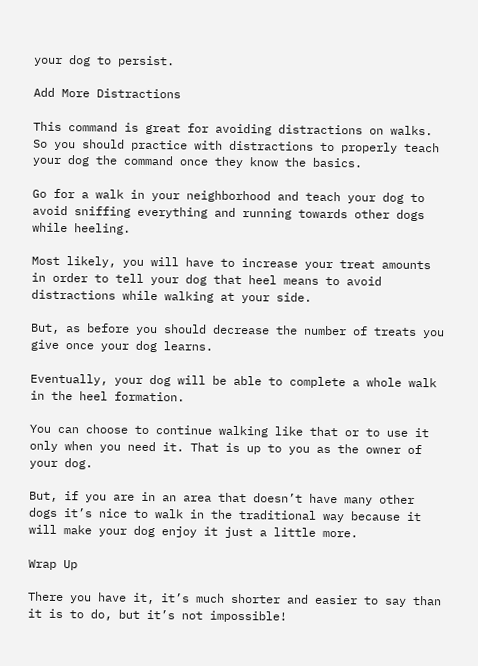your dog to persist.

Add More Distractions

This command is great for avoiding distractions on walks. So you should practice with distractions to properly teach your dog the command once they know the basics.

Go for a walk in your neighborhood and teach your dog to avoid sniffing everything and running towards other dogs while heeling.

Most likely, you will have to increase your treat amounts in order to tell your dog that heel means to avoid distractions while walking at your side.

But, as before you should decrease the number of treats you give once your dog learns.

Eventually, your dog will be able to complete a whole walk in the heel formation.

You can choose to continue walking like that or to use it only when you need it. That is up to you as the owner of your dog.

But, if you are in an area that doesn’t have many other dogs it’s nice to walk in the traditional way because it will make your dog enjoy it just a little more.

Wrap Up

There you have it, it’s much shorter and easier to say than it is to do, but it’s not impossible!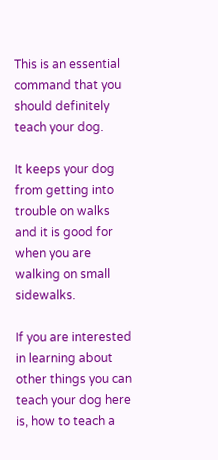This is an essential command that you should definitely teach your dog.

It keeps your dog from getting into trouble on walks and it is good for when you are walking on small sidewalks.

If you are interested in learning about other things you can teach your dog here is, how to teach a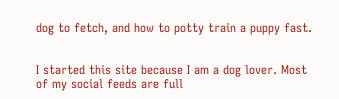dog to fetch, and how to potty train a puppy fast.


I started this site because I am a dog lover. Most of my social feeds are full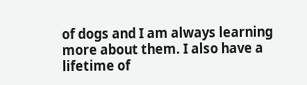of dogs and I am always learning more about them. I also have a lifetime of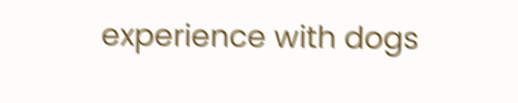experience with dogs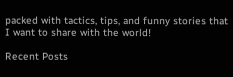packed with tactics, tips, and funny stories that I want to share with the world!

Recent Posts